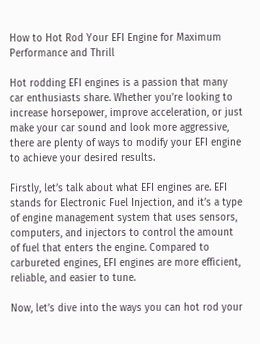How to Hot Rod Your EFI Engine for Maximum Performance and Thrill

Hot rodding EFI engines is a passion that many car enthusiasts share. Whether you’re looking to increase horsepower, improve acceleration, or just make your car sound and look more aggressive, there are plenty of ways to modify your EFI engine to achieve your desired results.

Firstly, let’s talk about what EFI engines are. EFI stands for Electronic Fuel Injection, and it’s a type of engine management system that uses sensors, computers, and injectors to control the amount of fuel that enters the engine. Compared to carbureted engines, EFI engines are more efficient, reliable, and easier to tune.

Now, let’s dive into the ways you can hot rod your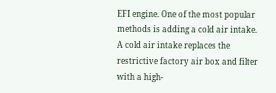EFI engine. One of the most popular methods is adding a cold air intake. A cold air intake replaces the restrictive factory air box and filter with a high-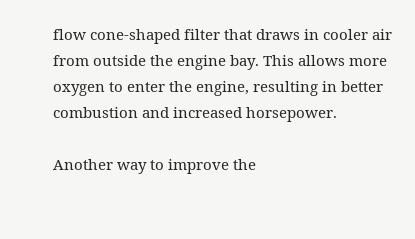flow cone-shaped filter that draws in cooler air from outside the engine bay. This allows more oxygen to enter the engine, resulting in better combustion and increased horsepower.

Another way to improve the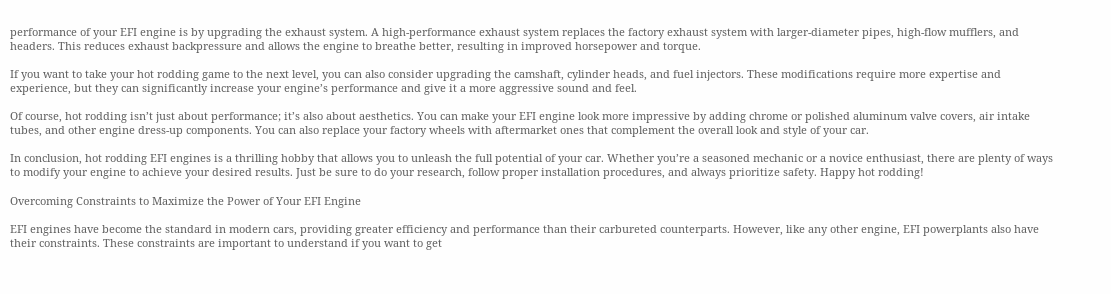performance of your EFI engine is by upgrading the exhaust system. A high-performance exhaust system replaces the factory exhaust system with larger-diameter pipes, high-flow mufflers, and headers. This reduces exhaust backpressure and allows the engine to breathe better, resulting in improved horsepower and torque.

If you want to take your hot rodding game to the next level, you can also consider upgrading the camshaft, cylinder heads, and fuel injectors. These modifications require more expertise and experience, but they can significantly increase your engine’s performance and give it a more aggressive sound and feel.

Of course, hot rodding isn’t just about performance; it’s also about aesthetics. You can make your EFI engine look more impressive by adding chrome or polished aluminum valve covers, air intake tubes, and other engine dress-up components. You can also replace your factory wheels with aftermarket ones that complement the overall look and style of your car.

In conclusion, hot rodding EFI engines is a thrilling hobby that allows you to unleash the full potential of your car. Whether you’re a seasoned mechanic or a novice enthusiast, there are plenty of ways to modify your engine to achieve your desired results. Just be sure to do your research, follow proper installation procedures, and always prioritize safety. Happy hot rodding!

Overcoming Constraints to Maximize the Power of Your EFI Engine

EFI engines have become the standard in modern cars, providing greater efficiency and performance than their carbureted counterparts. However, like any other engine, EFI powerplants also have their constraints. These constraints are important to understand if you want to get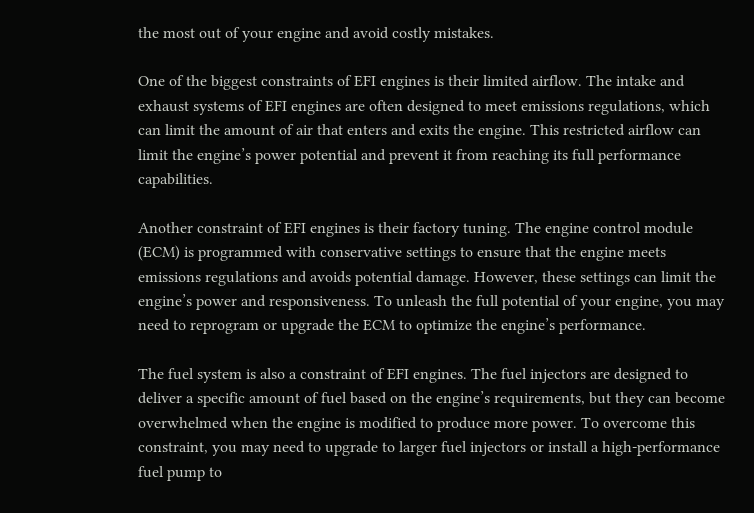the most out of your engine and avoid costly mistakes.

One of the biggest constraints of EFI engines is their limited airflow. The intake and exhaust systems of EFI engines are often designed to meet emissions regulations, which can limit the amount of air that enters and exits the engine. This restricted airflow can limit the engine’s power potential and prevent it from reaching its full performance capabilities.

Another constraint of EFI engines is their factory tuning. The engine control module (ECM) is programmed with conservative settings to ensure that the engine meets emissions regulations and avoids potential damage. However, these settings can limit the engine’s power and responsiveness. To unleash the full potential of your engine, you may need to reprogram or upgrade the ECM to optimize the engine’s performance.

The fuel system is also a constraint of EFI engines. The fuel injectors are designed to deliver a specific amount of fuel based on the engine’s requirements, but they can become overwhelmed when the engine is modified to produce more power. To overcome this constraint, you may need to upgrade to larger fuel injectors or install a high-performance fuel pump to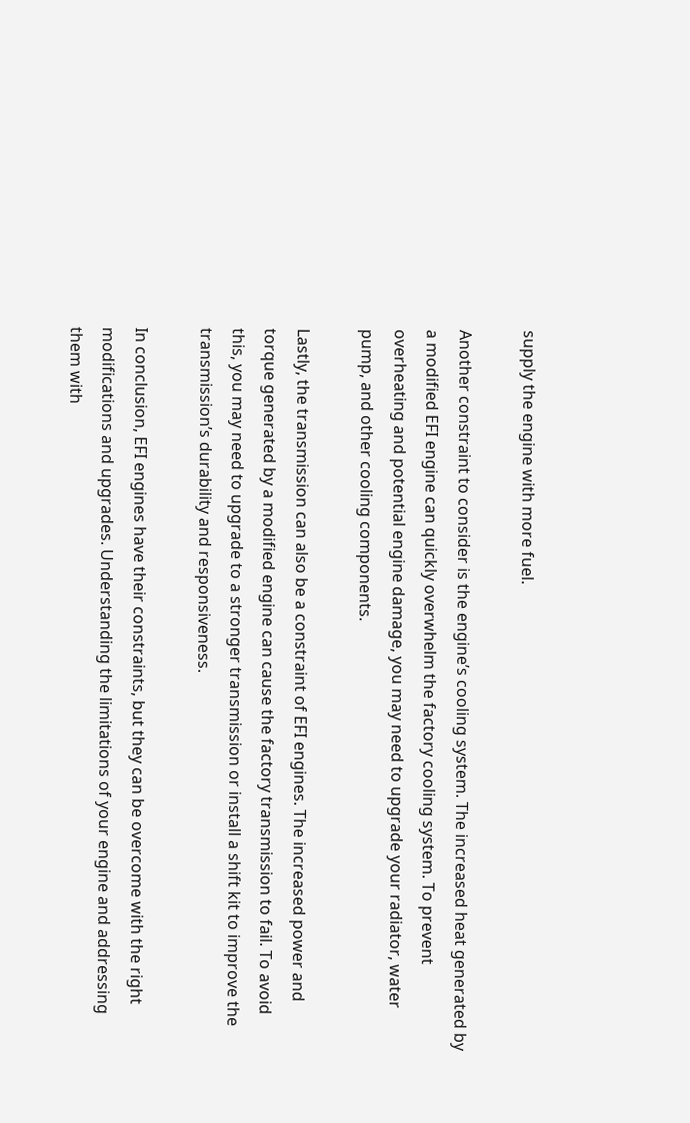supply the engine with more fuel.

Another constraint to consider is the engine’s cooling system. The increased heat generated by a modified EFI engine can quickly overwhelm the factory cooling system. To prevent overheating and potential engine damage, you may need to upgrade your radiator, water pump, and other cooling components.

Lastly, the transmission can also be a constraint of EFI engines. The increased power and torque generated by a modified engine can cause the factory transmission to fail. To avoid this, you may need to upgrade to a stronger transmission or install a shift kit to improve the transmission’s durability and responsiveness.

In conclusion, EFI engines have their constraints, but they can be overcome with the right modifications and upgrades. Understanding the limitations of your engine and addressing them with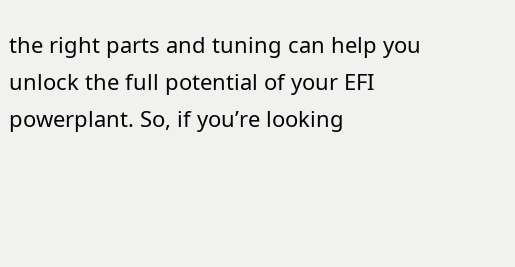the right parts and tuning can help you unlock the full potential of your EFI powerplant. So, if you’re looking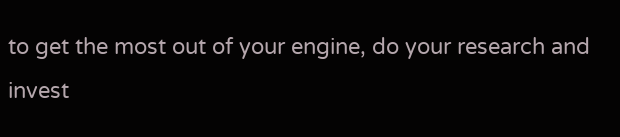to get the most out of your engine, do your research and invest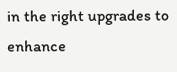in the right upgrades to enhance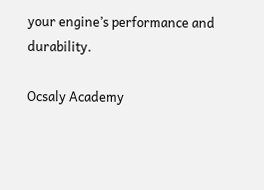your engine’s performance and durability.

Ocsaly Academy